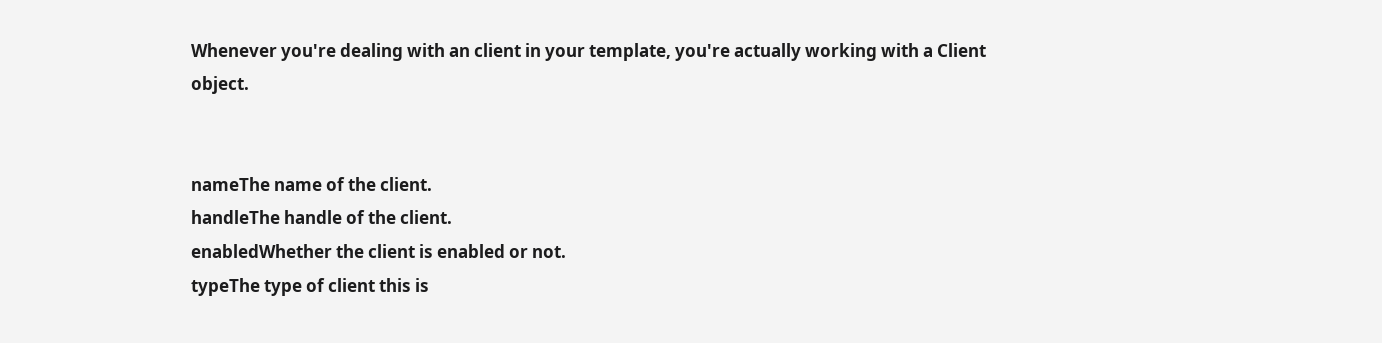Whenever you're dealing with an client in your template, you're actually working with a Client object.


nameThe name of the client.
handleThe handle of the client.
enabledWhether the client is enabled or not.
typeThe type of client this is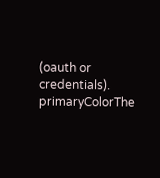(oauth or credentials).
primaryColorThe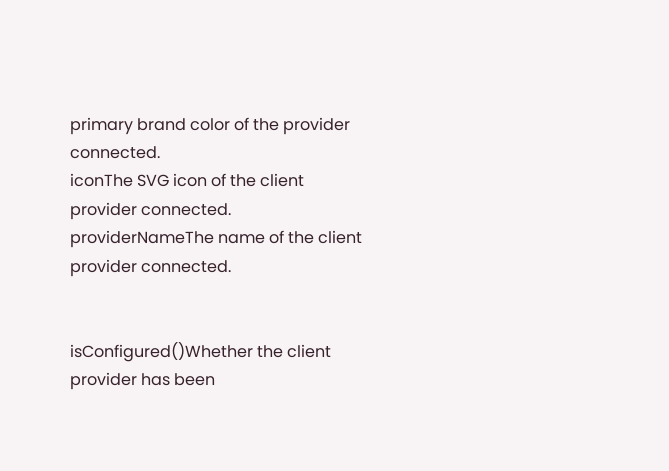primary brand color of the provider connected.
iconThe SVG icon of the client provider connected.
providerNameThe name of the client provider connected.


isConfigured()Whether the client provider has been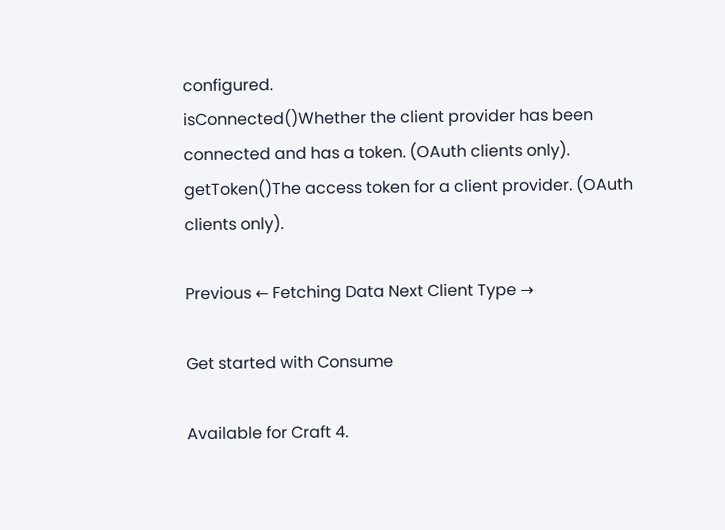configured.
isConnected()Whether the client provider has been connected and has a token. (OAuth clients only).
getToken()The access token for a client provider. (OAuth clients only).

Previous ← Fetching Data Next Client Type →

Get started with Consume

Available for Craft 4.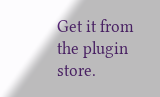Get it from the plugin store.